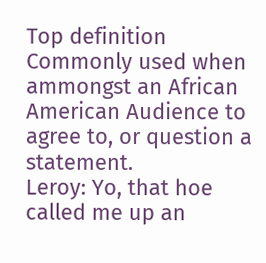Top definition
Commonly used when ammongst an African American Audience to agree to, or question a statement.
Leroy: Yo, that hoe called me up an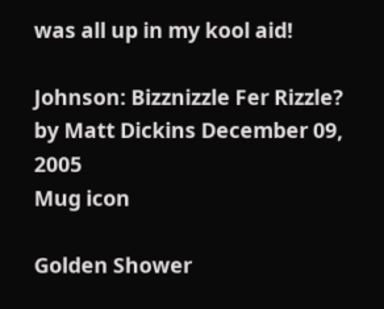was all up in my kool aid!

Johnson: Bizznizzle Fer Rizzle?
by Matt Dickins December 09, 2005
Mug icon

Golden Shower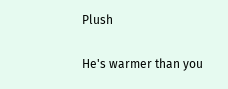Plush

He's warmer than you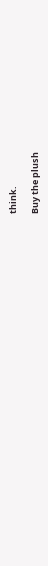think.

Buy the plush